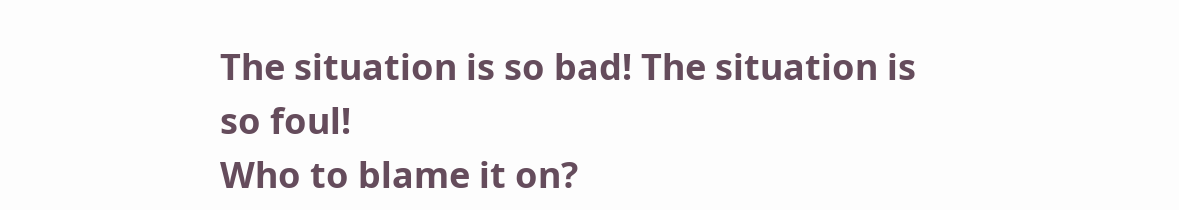The situation is so bad! The situation is so foul!
Who to blame it on?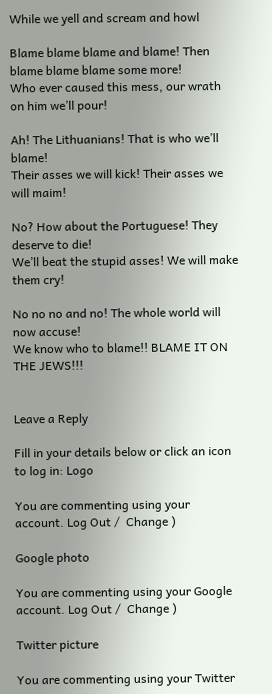While we yell and scream and howl

Blame blame blame and blame! Then blame blame blame some more!
Who ever caused this mess, our wrath on him we’ll pour!

Ah! The Lithuanians! That is who we’ll blame!
Their asses we will kick! Their asses we will maim!

No? How about the Portuguese! They deserve to die!
We’ll beat the stupid asses! We will make them cry!

No no no and no! The whole world will now accuse!
We know who to blame!! BLAME IT ON THE JEWS!!!


Leave a Reply

Fill in your details below or click an icon to log in: Logo

You are commenting using your account. Log Out /  Change )

Google photo

You are commenting using your Google account. Log Out /  Change )

Twitter picture

You are commenting using your Twitter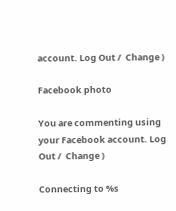account. Log Out /  Change )

Facebook photo

You are commenting using your Facebook account. Log Out /  Change )

Connecting to %s